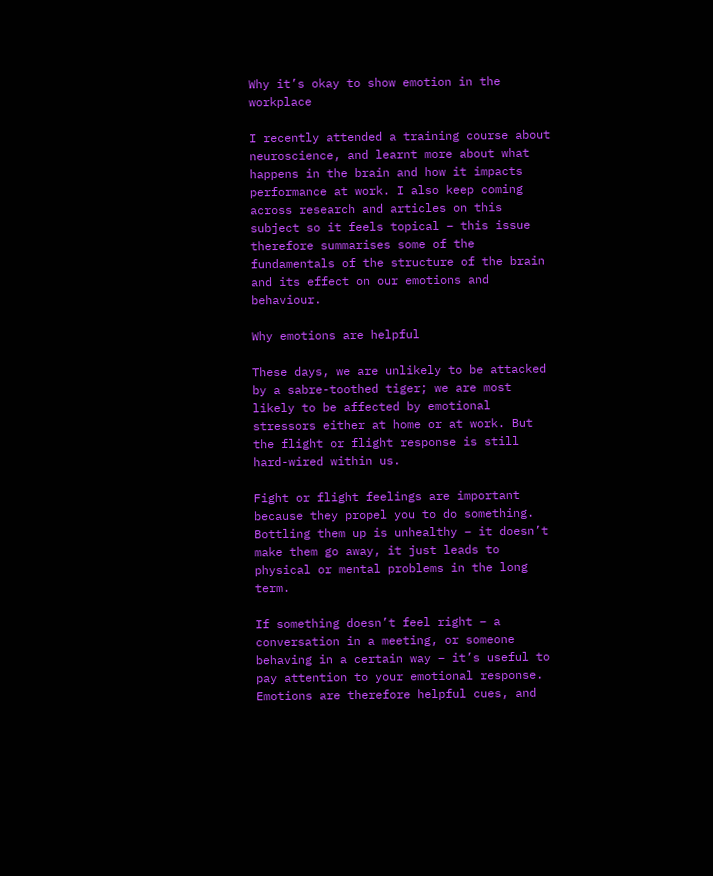Why it’s okay to show emotion in the workplace

I recently attended a training course about neuroscience, and learnt more about what happens in the brain and how it impacts performance at work. I also keep coming across research and articles on this subject so it feels topical – this issue therefore summarises some of the fundamentals of the structure of the brain and its effect on our emotions and behaviour.

Why emotions are helpful

These days, we are unlikely to be attacked by a sabre-toothed tiger; we are most likely to be affected by emotional stressors either at home or at work. But the flight or flight response is still hard-wired within us.

Fight or flight feelings are important because they propel you to do something.  Bottling them up is unhealthy – it doesn’t make them go away, it just leads to physical or mental problems in the long term.

If something doesn’t feel right – a conversation in a meeting, or someone behaving in a certain way – it’s useful to pay attention to your emotional response. Emotions are therefore helpful cues, and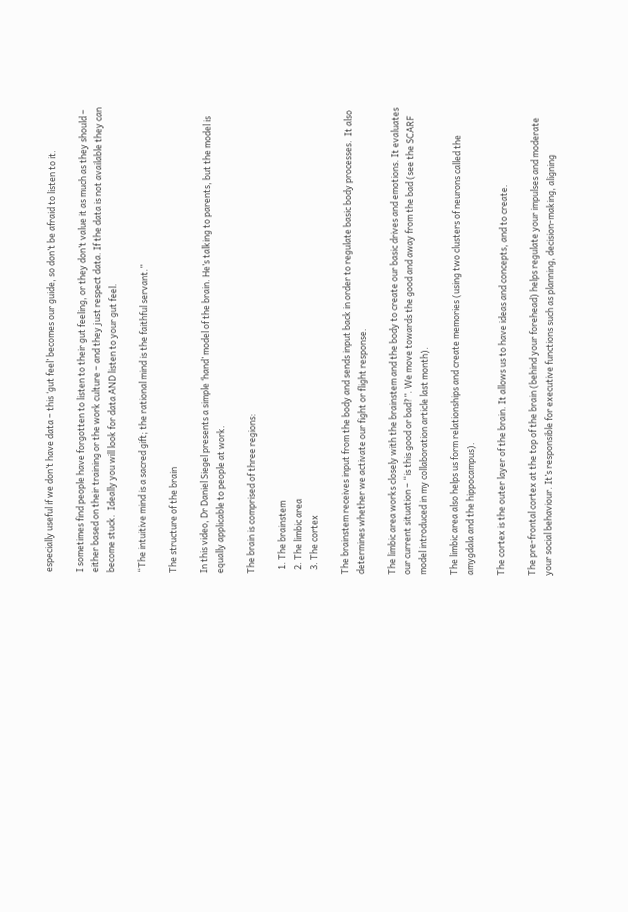especially useful if we don’t have data – this ‘gut feel’ becomes our guide, so don’t be afraid to listen to it.

I sometimes find people have forgotten to listen to their gut feeling, or they don’t value it as much as they should – either based on their training or the work culture – and they just respect data. If the data is not available they can become stuck.  Ideally you will look for data AND listen to your gut feel.

“The intuitive mind is a sacred gift; the rational mind is the faithful servant.”

The structure of the brain

In this video, Dr Daniel Siegel presents a simple ‘hand’ model of the brain. He’s talking to parents, but the model is equally applicable to people at work.

The brain is comprised of three regions:

  1. The brainstem
  2. The limbic area
  3. The cortex

The brainstem receives input from the body and sends input back in order to regulate basic body processes.  It also determines whether we activate our fight or flight response.

The limbic area works closely with the brainstem and the body to create our basic drives and emotions. It evaluates our current situation – “is this good or bad?”. We move towards the good and away from the bad (see the SCARF model introduced in my collaboration article last month).

The limbic area also helps us form relationships and create memories (using two clusters of neurons called the amygdala and the hippocampus).

The cortex is the outer layer of the brain. It allows us to have ideas and concepts, and to create.

The pre-frontal cortex at the top of the brain (behind your forehead) helps regulate your impulses and moderate your social behaviour. It’s responsible for executive functions such as planning, decision-making, aligning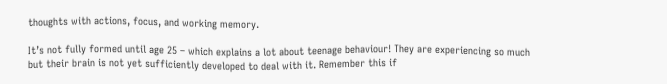thoughts with actions, focus, and working memory.

It’s not fully formed until age 25 – which explains a lot about teenage behaviour! They are experiencing so much but their brain is not yet sufficiently developed to deal with it. Remember this if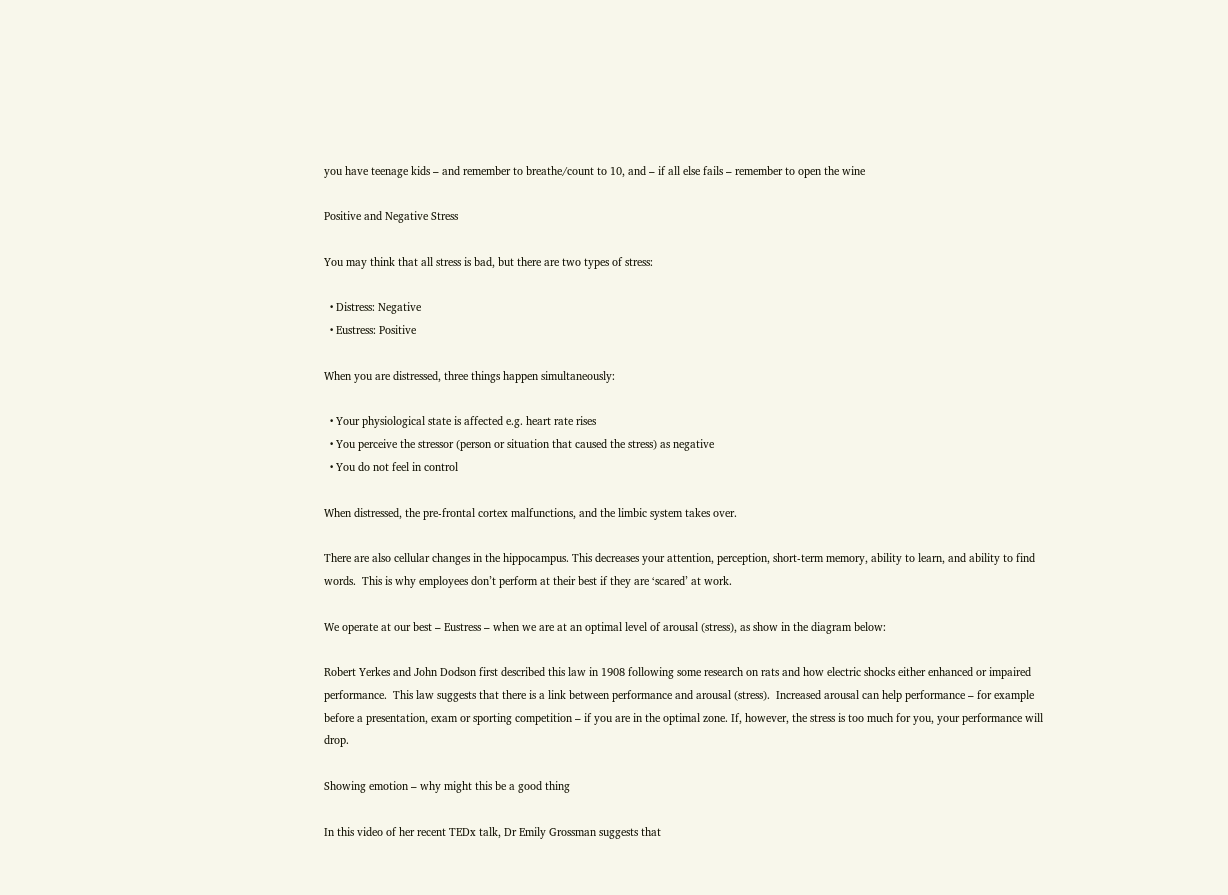you have teenage kids – and remember to breathe/count to 10, and – if all else fails – remember to open the wine

Positive and Negative Stress

You may think that all stress is bad, but there are two types of stress:

  • Distress: Negative
  • Eustress: Positive

When you are distressed, three things happen simultaneously:

  • Your physiological state is affected e.g. heart rate rises
  • You perceive the stressor (person or situation that caused the stress) as negative
  • You do not feel in control

When distressed, the pre-frontal cortex malfunctions, and the limbic system takes over.

There are also cellular changes in the hippocampus. This decreases your attention, perception, short-term memory, ability to learn, and ability to find words.  This is why employees don’t perform at their best if they are ‘scared’ at work.

We operate at our best – Eustress – when we are at an optimal level of arousal (stress), as show in the diagram below:

Robert Yerkes and John Dodson first described this law in 1908 following some research on rats and how electric shocks either enhanced or impaired performance.  This law suggests that there is a link between performance and arousal (stress).  Increased arousal can help performance – for example before a presentation, exam or sporting competition – if you are in the optimal zone. If, however, the stress is too much for you, your performance will drop.

Showing emotion – why might this be a good thing

In this video of her recent TEDx talk, Dr Emily Grossman suggests that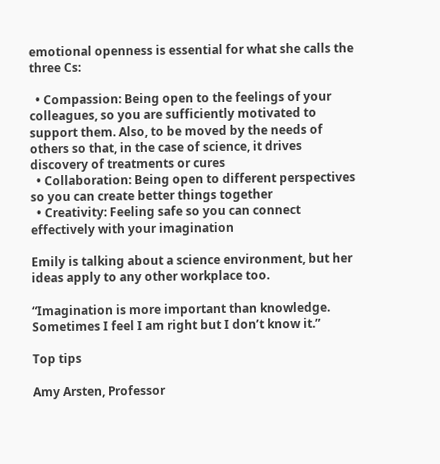emotional openness is essential for what she calls the three Cs:

  • Compassion: Being open to the feelings of your colleagues, so you are sufficiently motivated to support them. Also, to be moved by the needs of others so that, in the case of science, it drives discovery of treatments or cures
  • Collaboration: Being open to different perspectives so you can create better things together
  • Creativity: Feeling safe so you can connect effectively with your imagination

Emily is talking about a science environment, but her ideas apply to any other workplace too.

“Imagination is more important than knowledge. Sometimes I feel I am right but I don’t know it.”

Top tips

Amy Arsten, Professor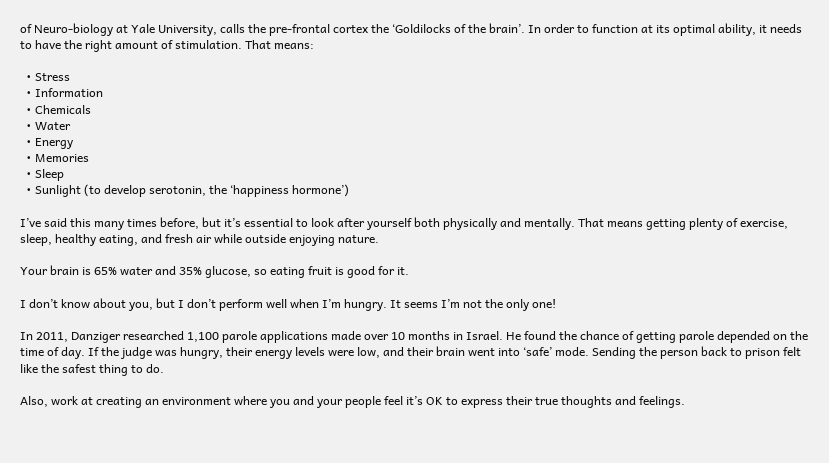of Neuro-biology at Yale University, calls the pre-frontal cortex the ‘Goldilocks of the brain’. In order to function at its optimal ability, it needs to have the right amount of stimulation. That means:

  • Stress
  • Information
  • Chemicals
  • Water
  • Energy
  • Memories
  • Sleep
  • Sunlight (to develop serotonin, the ‘happiness hormone’)

I’ve said this many times before, but it’s essential to look after yourself both physically and mentally. That means getting plenty of exercise, sleep, healthy eating, and fresh air while outside enjoying nature.

Your brain is 65% water and 35% glucose, so eating fruit is good for it.

I don’t know about you, but I don’t perform well when I’m hungry. It seems I’m not the only one!

In 2011, Danziger researched 1,100 parole applications made over 10 months in Israel. He found the chance of getting parole depended on the time of day. If the judge was hungry, their energy levels were low, and their brain went into ‘safe’ mode. Sending the person back to prison felt like the safest thing to do.

Also, work at creating an environment where you and your people feel it’s OK to express their true thoughts and feelings.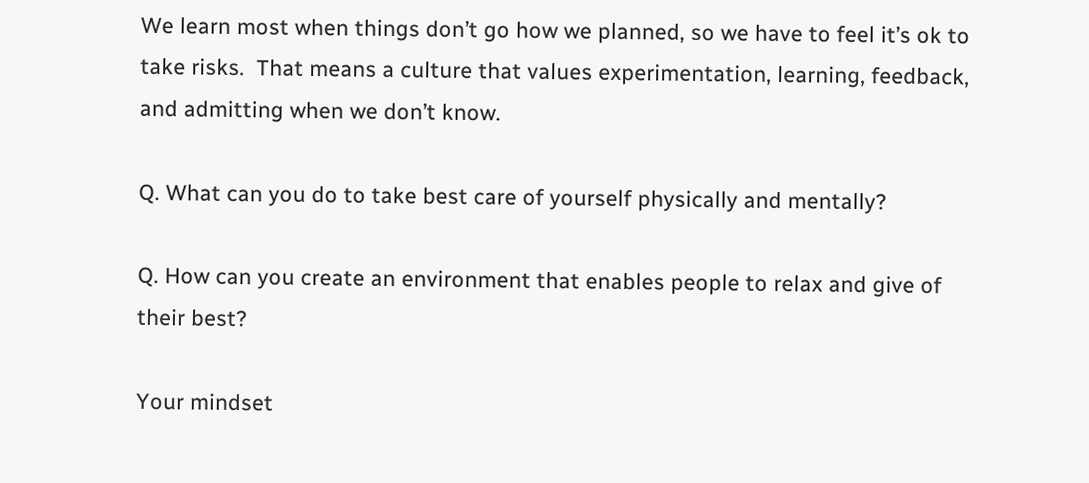We learn most when things don’t go how we planned, so we have to feel it’s ok to take risks.  That means a culture that values experimentation, learning, feedback, and admitting when we don’t know.

Q. What can you do to take best care of yourself physically and mentally?

Q. How can you create an environment that enables people to relax and give of their best?

Your mindset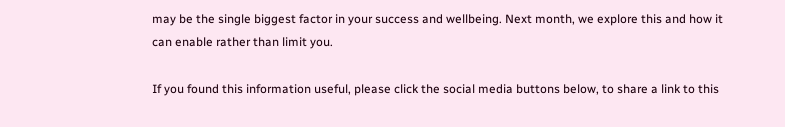may be the single biggest factor in your success and wellbeing. Next month, we explore this and how it can enable rather than limit you.

If you found this information useful, please click the social media buttons below, to share a link to this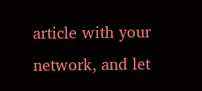article with your network, and let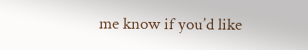me know if you’d like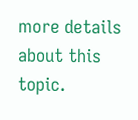more details about this topic.